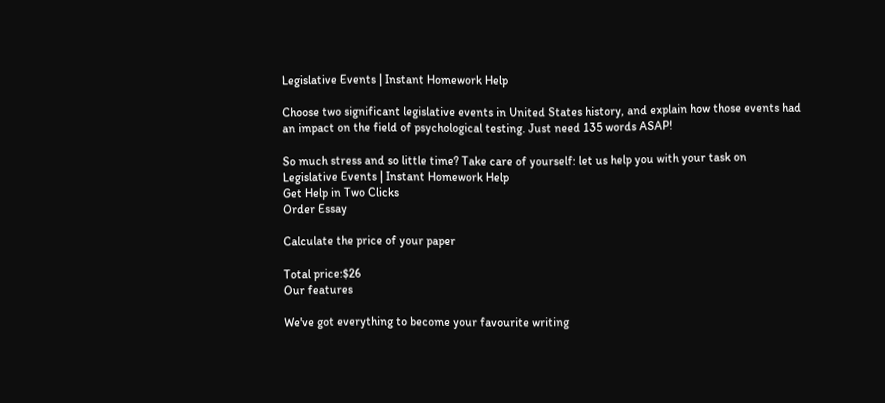Legislative Events | Instant Homework Help

Choose two significant legislative events in United States history, and explain how those events had an impact on the field of psychological testing. Just need 135 words ASAP!

So much stress and so little time? Take care of yourself: let us help you with your task on
Legislative Events | Instant Homework Help
Get Help in Two Clicks
Order Essay

Calculate the price of your paper

Total price:$26
Our features

We've got everything to become your favourite writing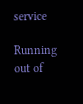service

Running out of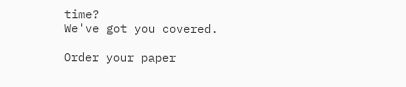time?
We've got you covered.

Order your paper